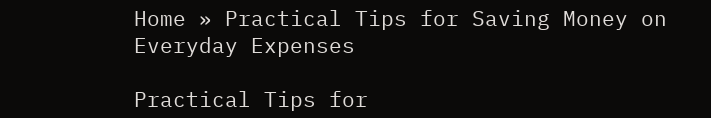Home » Practical Tips for Saving Money on Everyday Expenses

Practical Tips for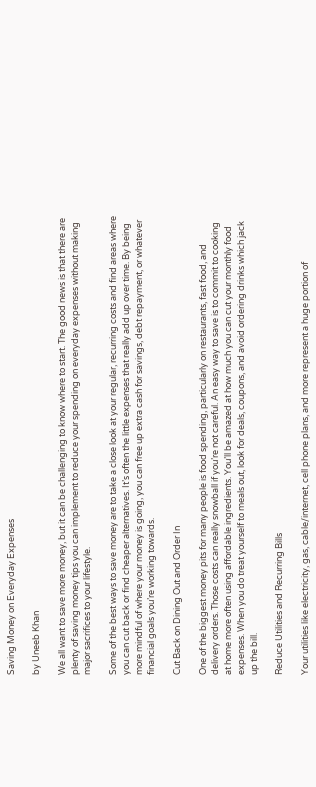Saving Money on Everyday Expenses

by Uneeb Khan

We all want to save more money, but it can be challenging to know where to start. The good news is that there are plenty of saving money tips you can implement to reduce your spending on everyday expenses without making major sacrifices to your lifestyle.

Some of the best ways to save money are to take a close look at your regular, recurring costs and find areas where you can cut back or find cheaper alternatives. It’s often the little expenses that really add up over time. By being more mindful of where your money is going, you can free up extra cash for savings, debt repayment, or whatever financial goals you’re working towards.

Cut Back on Dining Out and Order In

One of the biggest money pits for many people is food spending, particularly on restaurants, fast food, and delivery orders. Those costs can really snowball if you’re not careful. An easy way to save is to commit to cooking at home more often using affordable ingredients. You’ll be amazed at how much you can cut your monthly food expenses. When you do treat yourself to meals out, look for deals, coupons, and avoid ordering drinks which jack up the bill.

Reduce Utilities and Recurring Bills

Your utilities like electricity, gas, cable/internet, cell phone plans, and more represent a huge portion of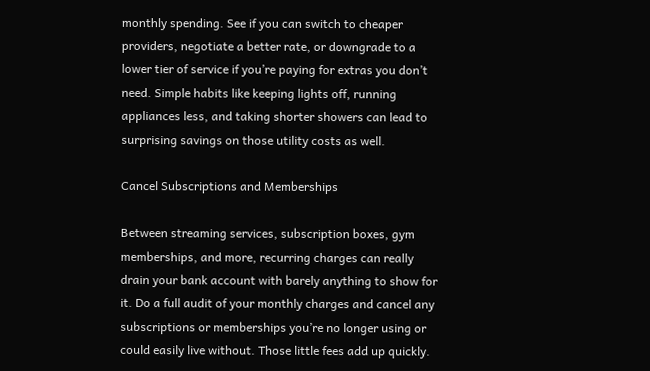monthly spending. See if you can switch to cheaper providers, negotiate a better rate, or downgrade to a lower tier of service if you’re paying for extras you don’t need. Simple habits like keeping lights off, running appliances less, and taking shorter showers can lead to surprising savings on those utility costs as well.

Cancel Subscriptions and Memberships

Between streaming services, subscription boxes, gym memberships, and more, recurring charges can really drain your bank account with barely anything to show for it. Do a full audit of your monthly charges and cancel any subscriptions or memberships you’re no longer using or could easily live without. Those little fees add up quickly.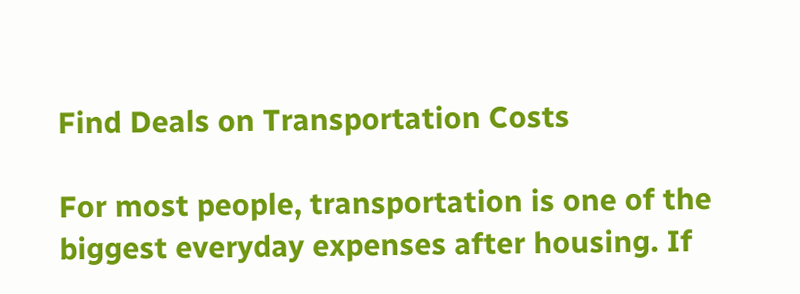Find Deals on Transportation Costs

For most people, transportation is one of the biggest everyday expenses after housing. If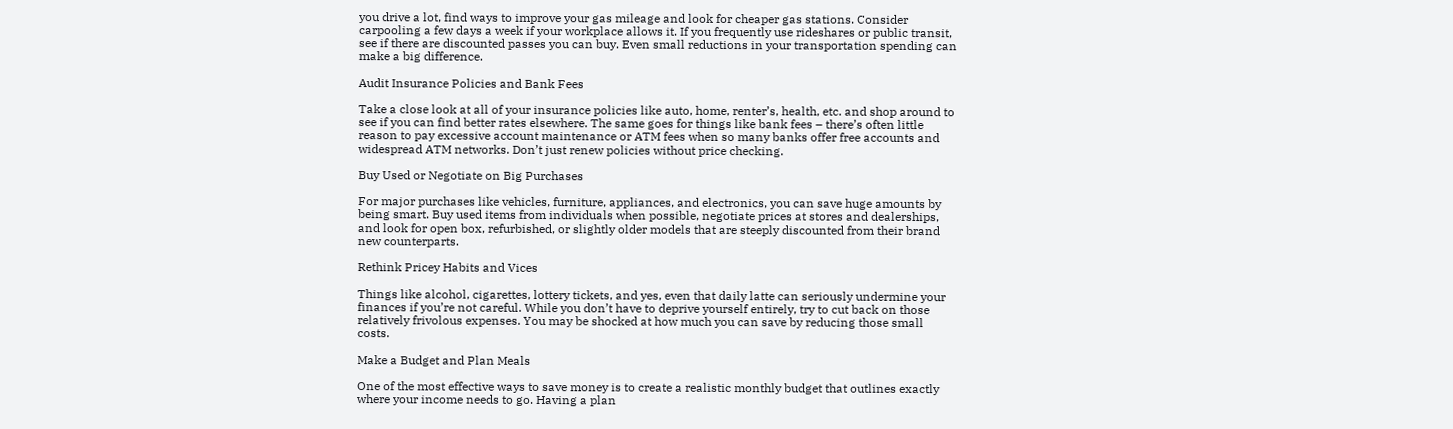you drive a lot, find ways to improve your gas mileage and look for cheaper gas stations. Consider carpooling a few days a week if your workplace allows it. If you frequently use rideshares or public transit, see if there are discounted passes you can buy. Even small reductions in your transportation spending can make a big difference.

Audit Insurance Policies and Bank Fees

Take a close look at all of your insurance policies like auto, home, renter’s, health, etc. and shop around to see if you can find better rates elsewhere. The same goes for things like bank fees – there’s often little reason to pay excessive account maintenance or ATM fees when so many banks offer free accounts and widespread ATM networks. Don’t just renew policies without price checking.

Buy Used or Negotiate on Big Purchases

For major purchases like vehicles, furniture, appliances, and electronics, you can save huge amounts by being smart. Buy used items from individuals when possible, negotiate prices at stores and dealerships, and look for open box, refurbished, or slightly older models that are steeply discounted from their brand new counterparts.

Rethink Pricey Habits and Vices

Things like alcohol, cigarettes, lottery tickets, and yes, even that daily latte can seriously undermine your finances if you’re not careful. While you don’t have to deprive yourself entirely, try to cut back on those relatively frivolous expenses. You may be shocked at how much you can save by reducing those small costs.

Make a Budget and Plan Meals

One of the most effective ways to save money is to create a realistic monthly budget that outlines exactly where your income needs to go. Having a plan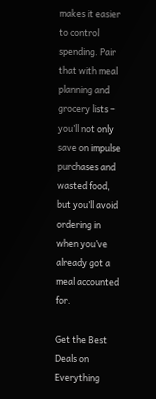makes it easier to control spending. Pair that with meal planning and grocery lists – you’ll not only save on impulse purchases and wasted food, but you’ll avoid ordering in when you’ve already got a meal accounted for.

Get the Best Deals on Everything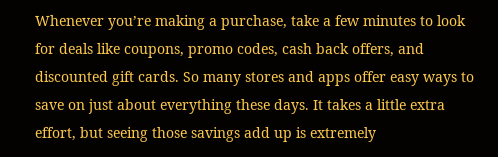Whenever you’re making a purchase, take a few minutes to look for deals like coupons, promo codes, cash back offers, and discounted gift cards. So many stores and apps offer easy ways to save on just about everything these days. It takes a little extra effort, but seeing those savings add up is extremely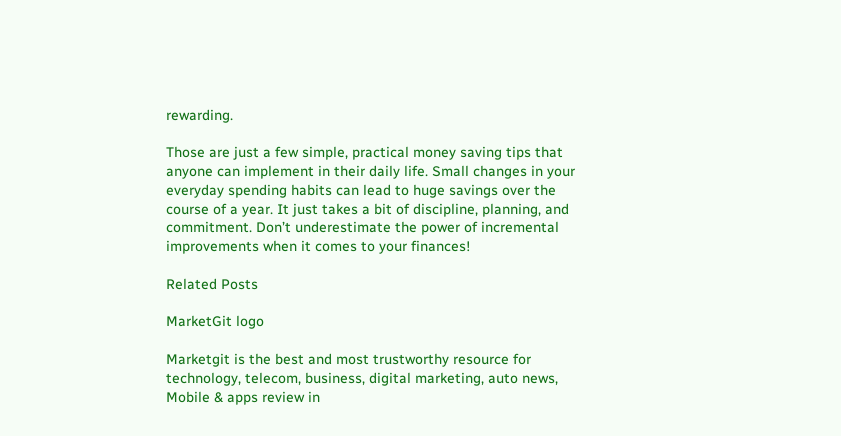rewarding.

Those are just a few simple, practical money saving tips that anyone can implement in their daily life. Small changes in your everyday spending habits can lead to huge savings over the course of a year. It just takes a bit of discipline, planning, and commitment. Don’t underestimate the power of incremental improvements when it comes to your finances!

Related Posts

MarketGit logo

Marketgit is the best and most trustworthy resource for technology, telecom, business, digital marketing, auto news, Mobile & apps review in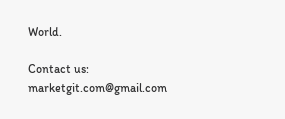World.

Contact us: marketgit.com@gmail.com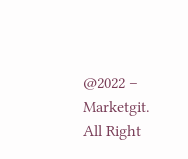@2022 – Marketgit. All Right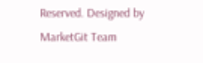Reserved. Designed by MarketGit Team